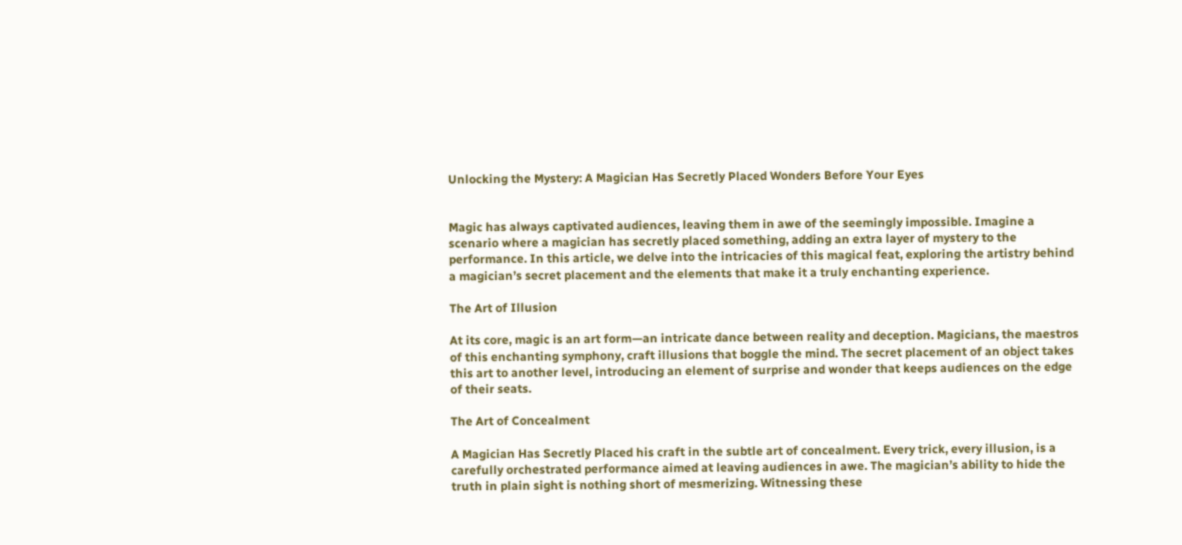Unlocking the Mystery: A Magician Has Secretly Placed Wonders Before Your Eyes


Magic has always captivated audiences, leaving them in awe of the seemingly impossible. Imagine a scenario where a magician has secretly placed something, adding an extra layer of mystery to the performance. In this article, we delve into the intricacies of this magical feat, exploring the artistry behind a magician’s secret placement and the elements that make it a truly enchanting experience.

The Art of Illusion

At its core, magic is an art form—an intricate dance between reality and deception. Magicians, the maestros of this enchanting symphony, craft illusions that boggle the mind. The secret placement of an object takes this art to another level, introducing an element of surprise and wonder that keeps audiences on the edge of their seats.

The Art of Concealment

A Magician Has Secretly Placed his craft in the subtle art of concealment. Every trick, every illusion, is a carefully orchestrated performance aimed at leaving audiences in awe. The magician’s ability to hide the truth in plain sight is nothing short of mesmerizing. Witnessing these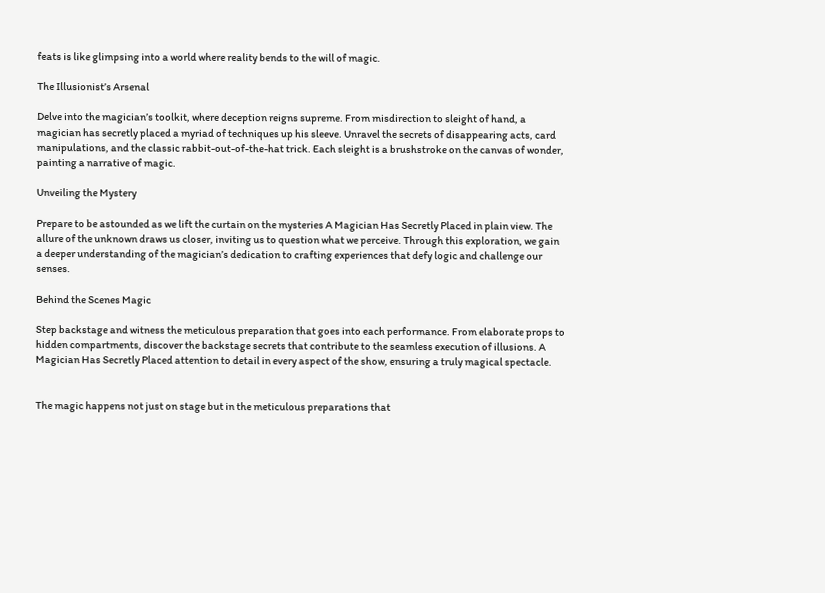feats is like glimpsing into a world where reality bends to the will of magic.

The Illusionist’s Arsenal

Delve into the magician’s toolkit, where deception reigns supreme. From misdirection to sleight of hand, a magician has secretly placed a myriad of techniques up his sleeve. Unravel the secrets of disappearing acts, card manipulations, and the classic rabbit-out-of-the-hat trick. Each sleight is a brushstroke on the canvas of wonder, painting a narrative of magic.

Unveiling the Mystery

Prepare to be astounded as we lift the curtain on the mysteries A Magician Has Secretly Placed in plain view. The allure of the unknown draws us closer, inviting us to question what we perceive. Through this exploration, we gain a deeper understanding of the magician’s dedication to crafting experiences that defy logic and challenge our senses.

Behind the Scenes Magic

Step backstage and witness the meticulous preparation that goes into each performance. From elaborate props to hidden compartments, discover the backstage secrets that contribute to the seamless execution of illusions. A Magician Has Secretly Placed attention to detail in every aspect of the show, ensuring a truly magical spectacle.


The magic happens not just on stage but in the meticulous preparations that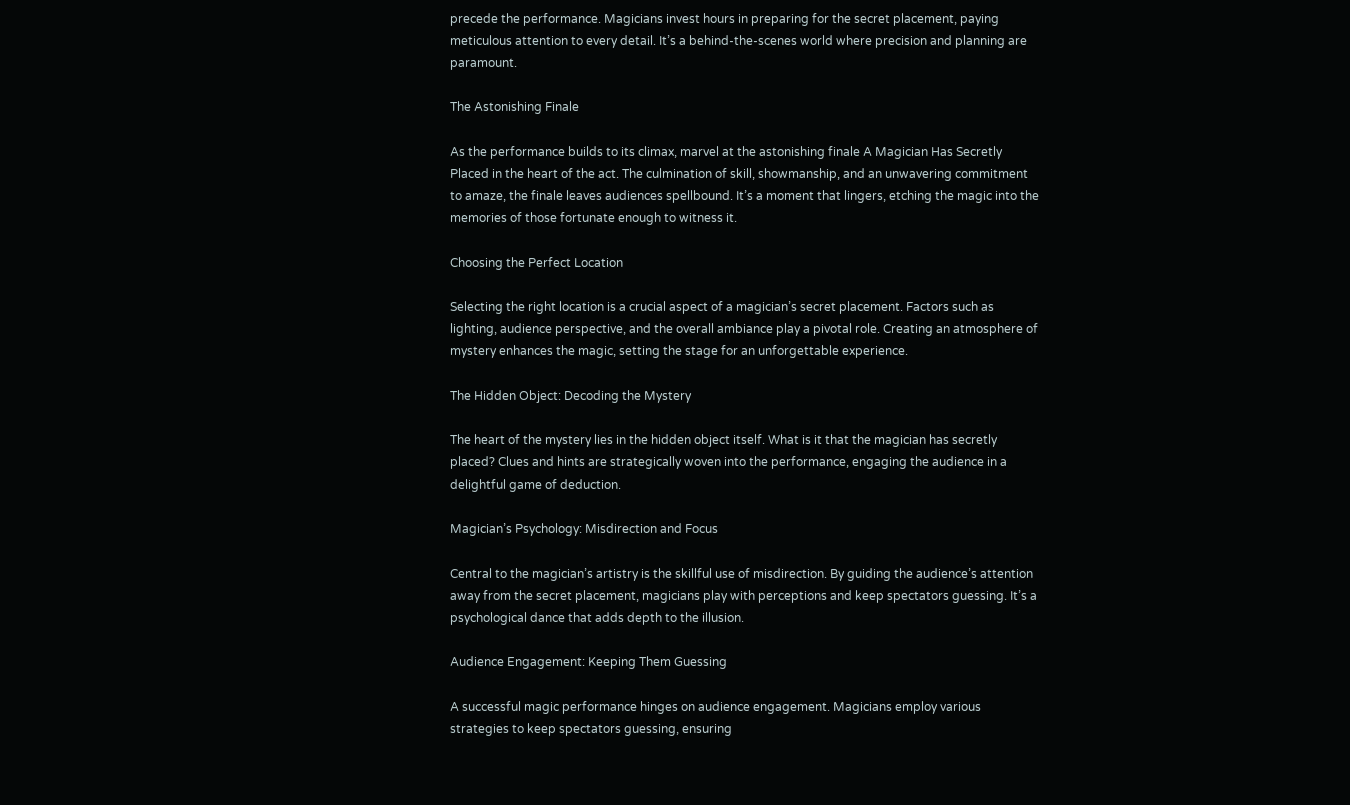precede the performance. Magicians invest hours in preparing for the secret placement, paying meticulous attention to every detail. It’s a behind-the-scenes world where precision and planning are paramount.

The Astonishing Finale

As the performance builds to its climax, marvel at the astonishing finale A Magician Has Secretly Placed in the heart of the act. The culmination of skill, showmanship, and an unwavering commitment to amaze, the finale leaves audiences spellbound. It’s a moment that lingers, etching the magic into the memories of those fortunate enough to witness it.

Choosing the Perfect Location

Selecting the right location is a crucial aspect of a magician’s secret placement. Factors such as lighting, audience perspective, and the overall ambiance play a pivotal role. Creating an atmosphere of mystery enhances the magic, setting the stage for an unforgettable experience.

The Hidden Object: Decoding the Mystery

The heart of the mystery lies in the hidden object itself. What is it that the magician has secretly placed? Clues and hints are strategically woven into the performance, engaging the audience in a delightful game of deduction.

Magician’s Psychology: Misdirection and Focus

Central to the magician’s artistry is the skillful use of misdirection. By guiding the audience’s attention away from the secret placement, magicians play with perceptions and keep spectators guessing. It’s a psychological dance that adds depth to the illusion.

Audience Engagement: Keeping Them Guessing

A successful magic performance hinges on audience engagement. Magicians employ various strategies to keep spectators guessing, ensuring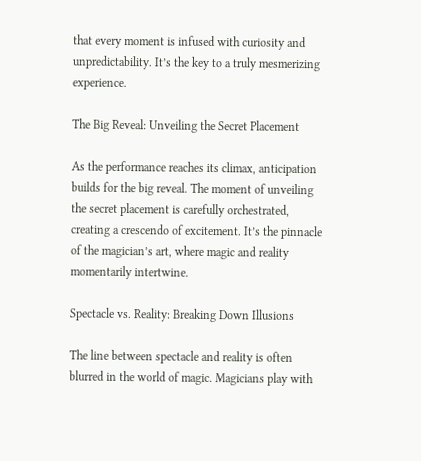that every moment is infused with curiosity and unpredictability. It’s the key to a truly mesmerizing experience.

The Big Reveal: Unveiling the Secret Placement

As the performance reaches its climax, anticipation builds for the big reveal. The moment of unveiling the secret placement is carefully orchestrated, creating a crescendo of excitement. It’s the pinnacle of the magician’s art, where magic and reality momentarily intertwine.

Spectacle vs. Reality: Breaking Down Illusions

The line between spectacle and reality is often blurred in the world of magic. Magicians play with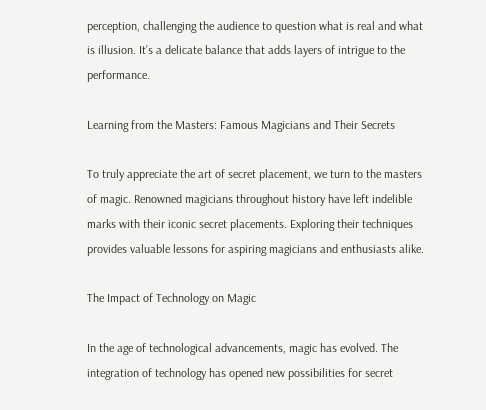perception, challenging the audience to question what is real and what is illusion. It’s a delicate balance that adds layers of intrigue to the performance.

Learning from the Masters: Famous Magicians and Their Secrets

To truly appreciate the art of secret placement, we turn to the masters of magic. Renowned magicians throughout history have left indelible marks with their iconic secret placements. Exploring their techniques provides valuable lessons for aspiring magicians and enthusiasts alike.

The Impact of Technology on Magic

In the age of technological advancements, magic has evolved. The integration of technology has opened new possibilities for secret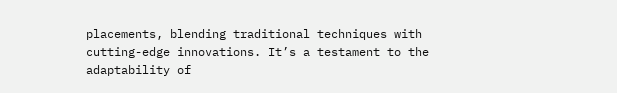placements, blending traditional techniques with cutting-edge innovations. It’s a testament to the adaptability of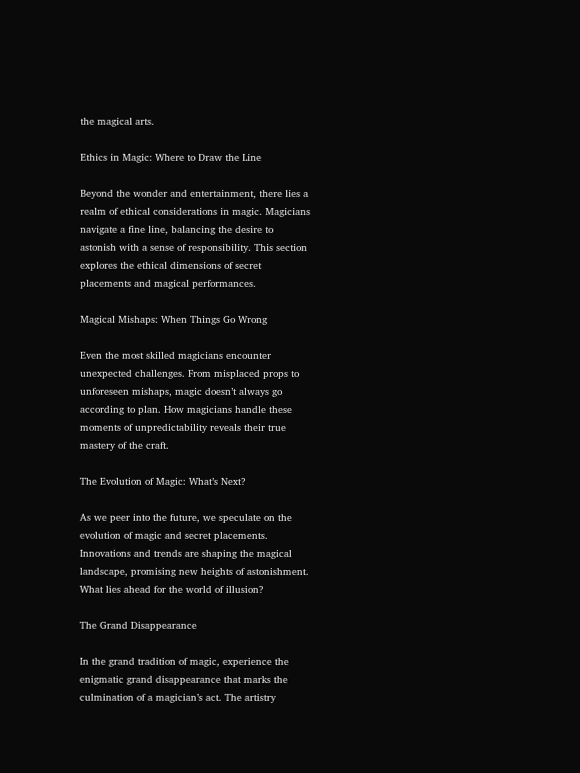the magical arts.

Ethics in Magic: Where to Draw the Line

Beyond the wonder and entertainment, there lies a realm of ethical considerations in magic. Magicians navigate a fine line, balancing the desire to astonish with a sense of responsibility. This section explores the ethical dimensions of secret placements and magical performances.

Magical Mishaps: When Things Go Wrong

Even the most skilled magicians encounter unexpected challenges. From misplaced props to unforeseen mishaps, magic doesn’t always go according to plan. How magicians handle these moments of unpredictability reveals their true mastery of the craft.

The Evolution of Magic: What’s Next?

As we peer into the future, we speculate on the evolution of magic and secret placements. Innovations and trends are shaping the magical landscape, promising new heights of astonishment. What lies ahead for the world of illusion?

The Grand Disappearance

In the grand tradition of magic, experience the enigmatic grand disappearance that marks the culmination of a magician’s act. The artistry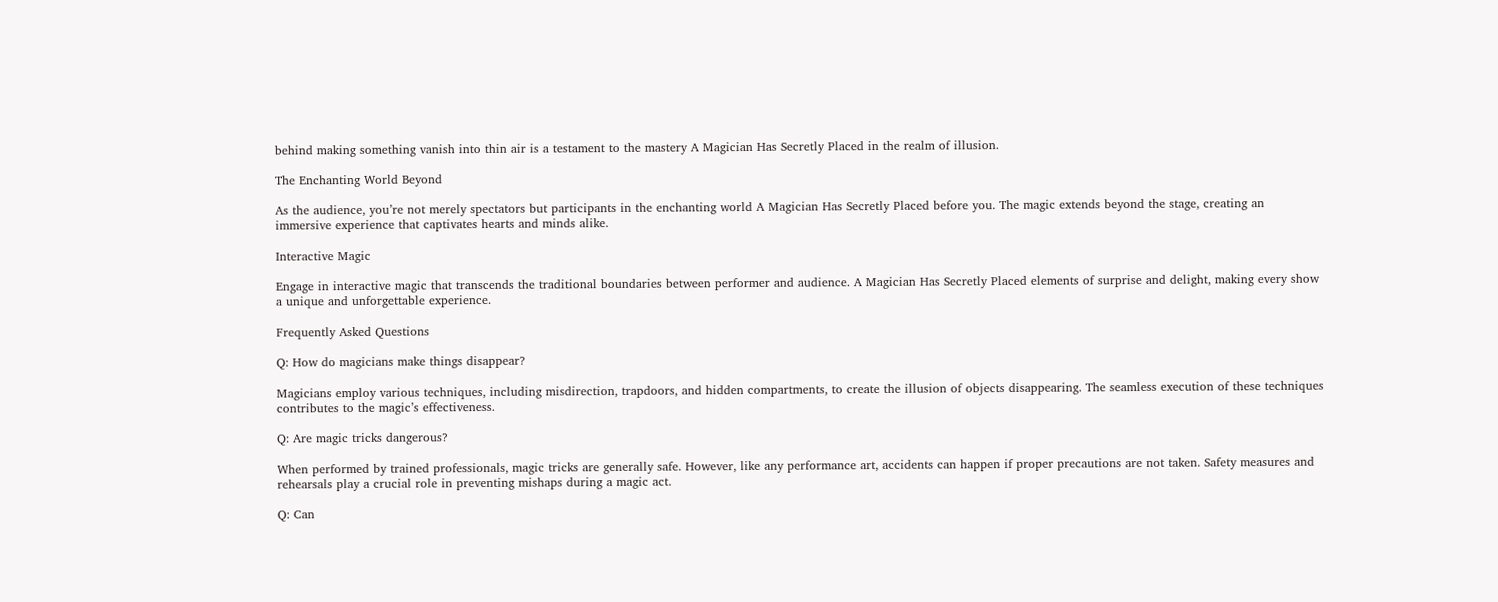behind making something vanish into thin air is a testament to the mastery A Magician Has Secretly Placed in the realm of illusion.

The Enchanting World Beyond

As the audience, you’re not merely spectators but participants in the enchanting world A Magician Has Secretly Placed before you. The magic extends beyond the stage, creating an immersive experience that captivates hearts and minds alike.

Interactive Magic

Engage in interactive magic that transcends the traditional boundaries between performer and audience. A Magician Has Secretly Placed elements of surprise and delight, making every show a unique and unforgettable experience.

Frequently Asked Questions

Q: How do magicians make things disappear?

Magicians employ various techniques, including misdirection, trapdoors, and hidden compartments, to create the illusion of objects disappearing. The seamless execution of these techniques contributes to the magic’s effectiveness.

Q: Are magic tricks dangerous?

When performed by trained professionals, magic tricks are generally safe. However, like any performance art, accidents can happen if proper precautions are not taken. Safety measures and rehearsals play a crucial role in preventing mishaps during a magic act.

Q: Can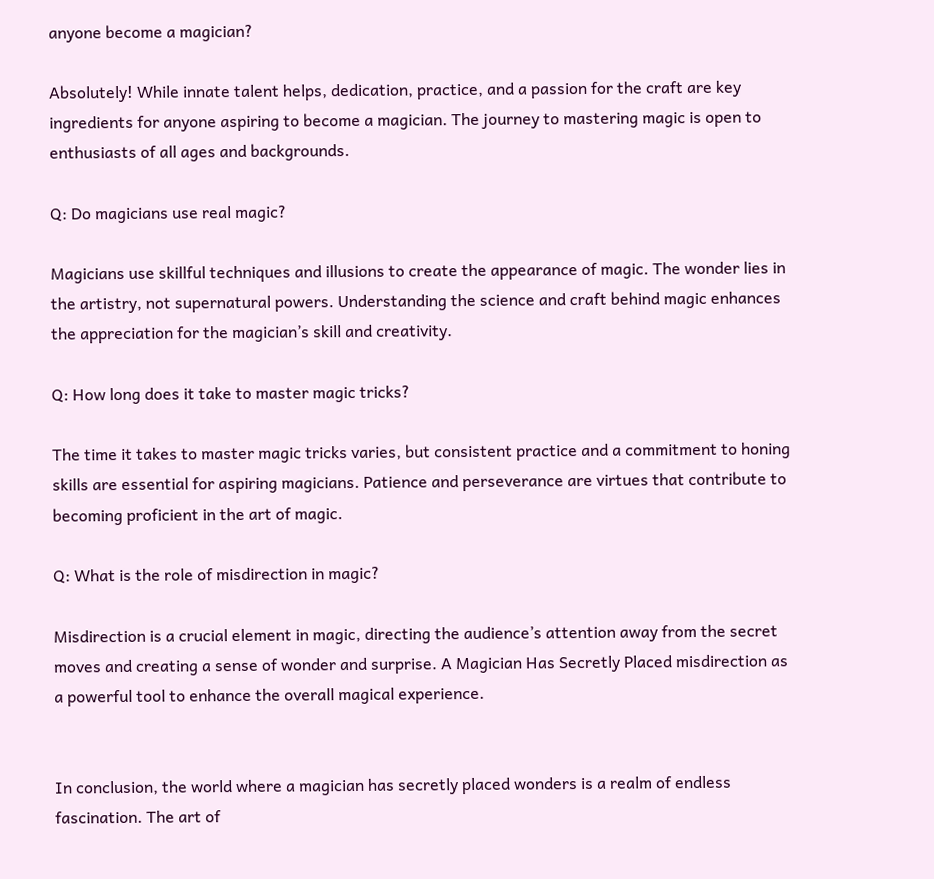anyone become a magician?

Absolutely! While innate talent helps, dedication, practice, and a passion for the craft are key ingredients for anyone aspiring to become a magician. The journey to mastering magic is open to enthusiasts of all ages and backgrounds.

Q: Do magicians use real magic?

Magicians use skillful techniques and illusions to create the appearance of magic. The wonder lies in the artistry, not supernatural powers. Understanding the science and craft behind magic enhances the appreciation for the magician’s skill and creativity.

Q: How long does it take to master magic tricks?

The time it takes to master magic tricks varies, but consistent practice and a commitment to honing skills are essential for aspiring magicians. Patience and perseverance are virtues that contribute to becoming proficient in the art of magic.

Q: What is the role of misdirection in magic?

Misdirection is a crucial element in magic, directing the audience’s attention away from the secret moves and creating a sense of wonder and surprise. A Magician Has Secretly Placed misdirection as a powerful tool to enhance the overall magical experience.


In conclusion, the world where a magician has secretly placed wonders is a realm of endless fascination. The art of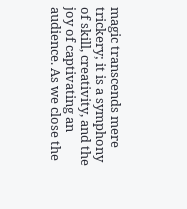magic transcends mere trickery; it is a symphony of skill, creativity, and the joy of captivating an audience. As we close the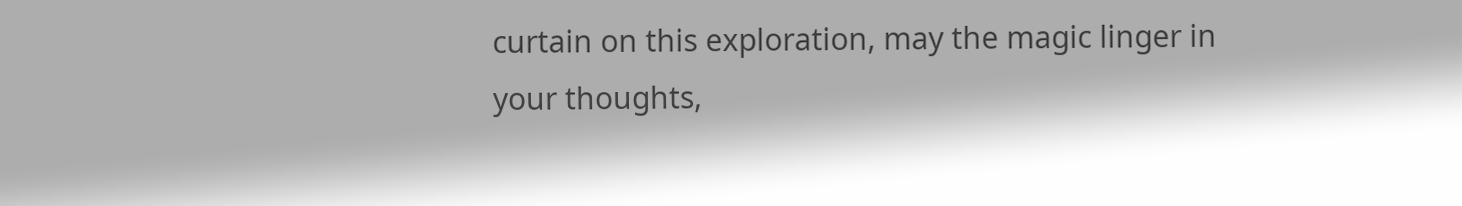curtain on this exploration, may the magic linger in your thoughts,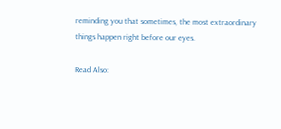reminding you that sometimes, the most extraordinary things happen right before our eyes.

Read Also: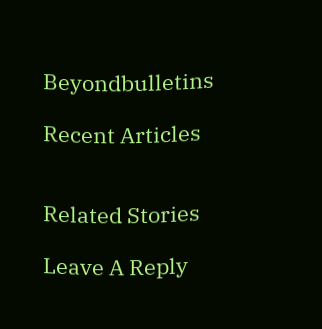Beyondbulletins

Recent Articles


Related Stories

Leave A Reply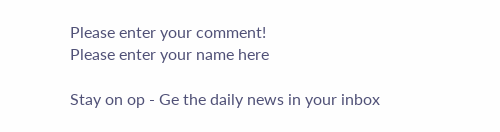Please enter your comment!
Please enter your name here

Stay on op - Ge the daily news in your inbox